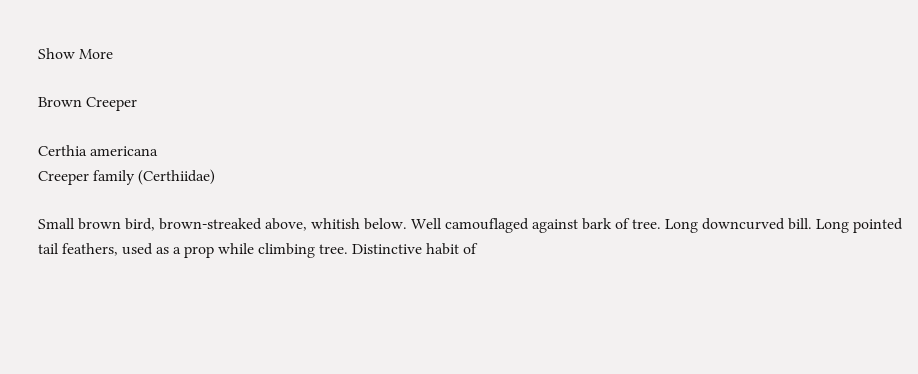Show More

Brown Creeper

Certhia americana
Creeper family (Certhiidae)

Small brown bird, brown-streaked above, whitish below. Well camouflaged against bark of tree. Long downcurved bill. Long pointed tail feathers, used as a prop while climbing tree. Distinctive habit of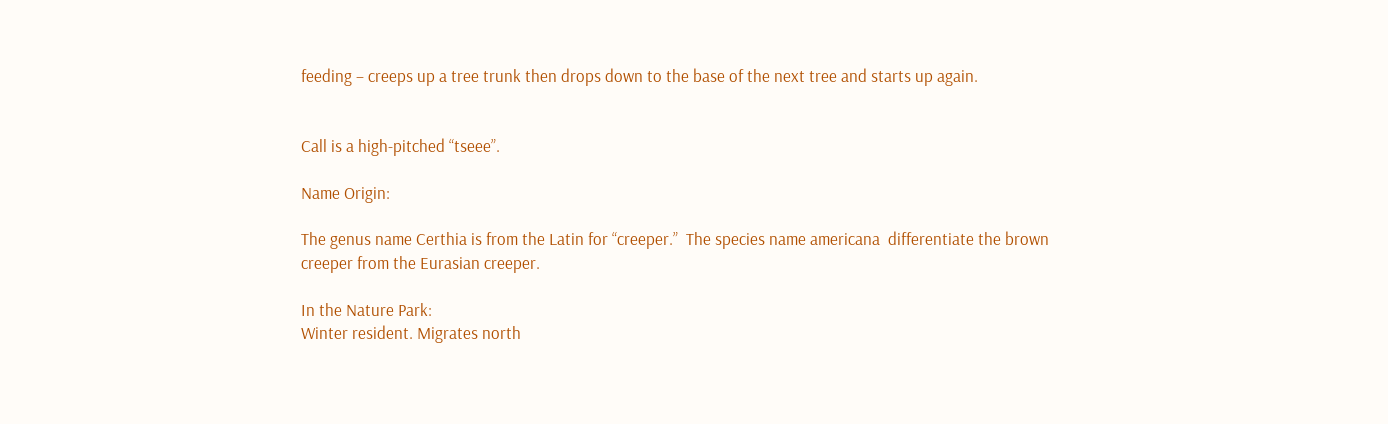feeding – creeps up a tree trunk then drops down to the base of the next tree and starts up again.


Call is a high-pitched “tseee”.

Name Origin:

The genus name Certhia is from the Latin for “creeper.”  The species name americana  differentiate the brown creeper from the Eurasian creeper.

In the Nature Park:
Winter resident. Migrates north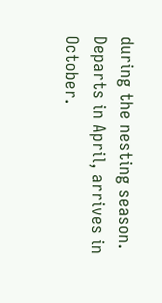during the nesting season. Departs in April, arrives in October.